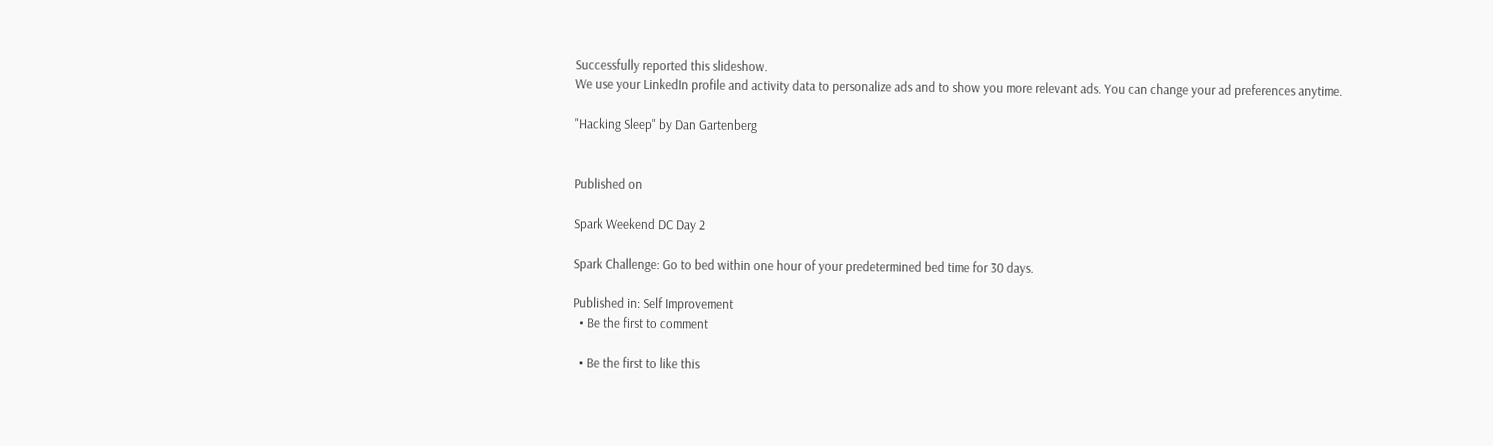Successfully reported this slideshow.
We use your LinkedIn profile and activity data to personalize ads and to show you more relevant ads. You can change your ad preferences anytime.

"Hacking Sleep" by Dan Gartenberg


Published on

Spark Weekend DC Day 2

Spark Challenge: Go to bed within one hour of your predetermined bed time for 30 days.

Published in: Self Improvement
  • Be the first to comment

  • Be the first to like this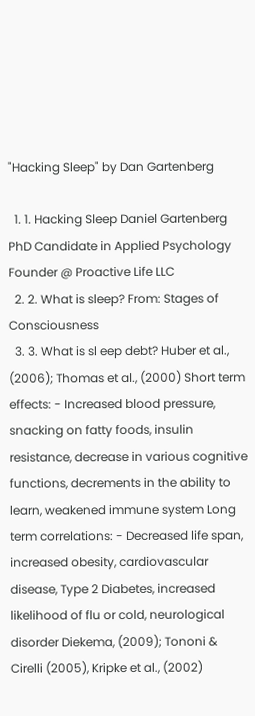"Hacking Sleep" by Dan Gartenberg

  1. 1. Hacking Sleep Daniel Gartenberg PhD Candidate in Applied Psychology Founder @ Proactive Life LLC
  2. 2. What is sleep? From: Stages of Consciousness
  3. 3. What is sl eep debt? Huber et al., (2006); Thomas et al., (2000) Short term effects: - Increased blood pressure, snacking on fatty foods, insulin resistance, decrease in various cognitive functions, decrements in the ability to learn, weakened immune system Long term correlations: - Decreased life span, increased obesity, cardiovascular disease, Type 2 Diabetes, increased likelihood of flu or cold, neurological disorder Diekema, (2009); Tononi & Cirelli (2005), Kripke et al., (2002)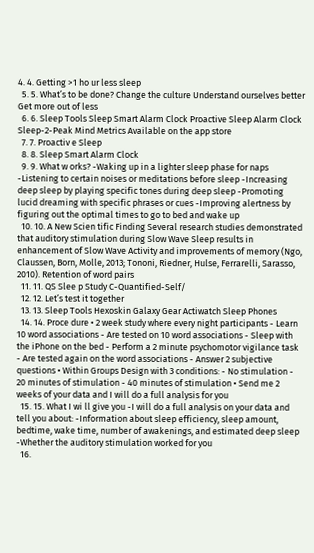4. 4. Getting >1 ho ur less sleep
  5. 5. What’s to be done? Change the culture Understand ourselves better Get more out of less
  6. 6. Sleep Tools Sleep Smart Alarm Clock Proactive Sleep Alarm Clock Sleep-2-Peak Mind Metrics Available on the app store
  7. 7. Proactiv e Sleep
  8. 8. Sleep Smart Alarm Clock
  9. 9. What w orks? -Waking up in a lighter sleep phase for naps -Listening to certain noises or meditations before sleep -Increasing deep sleep by playing specific tones during deep sleep -Promoting lucid dreaming with specific phrases or cues -Improving alertness by figuring out the optimal times to go to bed and wake up
  10. 10. A New Scien tific Finding Several research studies demonstrated that auditory stimulation during Slow Wave Sleep results in enhancement of Slow Wave Activity and improvements of memory (Ngo, Claussen, Born, Molle, 2013; Tononi, Riedner, Hulse, Ferrarelli, Sarasso, 2010). Retention of word pairs
  11. 11. QS Slee p Study C-Quantified-Self/
  12. 12. Let’s test it together
  13. 13. Sleep Tools Hexoskin Galaxy Gear Actiwatch Sleep Phones
  14. 14. Proce dure • 2 week study where every night participants - Learn 10 word associations - Are tested on 10 word associations - Sleep with the iPhone on the bed - Perform a 2 minute psychomotor vigilance task - Are tested again on the word associations - Answer 2 subjective questions • Within Groups Design with 3 conditions: - No stimulation - 20 minutes of stimulation - 40 minutes of stimulation • Send me 2 weeks of your data and I will do a full analysis for you
  15. 15. What I wi ll give you -I will do a full analysis on your data and tell you about: -Information about sleep efficiency, sleep amount, bedtime, wake time, number of awakenings, and estimated deep sleep -Whether the auditory stimulation worked for you
  16.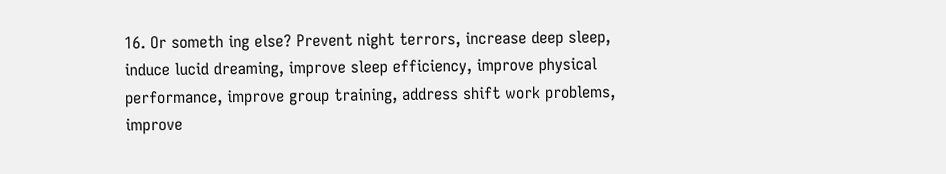16. Or someth ing else? Prevent night terrors, increase deep sleep, induce lucid dreaming, improve sleep efficiency, improve physical performance, improve group training, address shift work problems, improve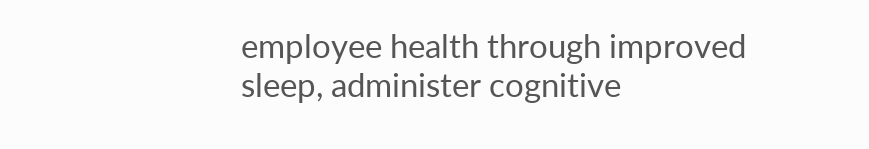employee health through improved sleep, administer cognitive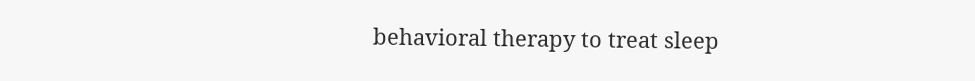behavioral therapy to treat sleep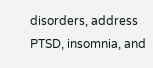disorders, address PTSD, insomnia, and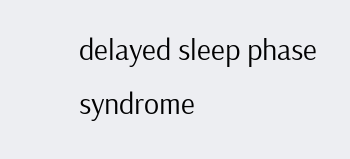delayed sleep phase syndrome